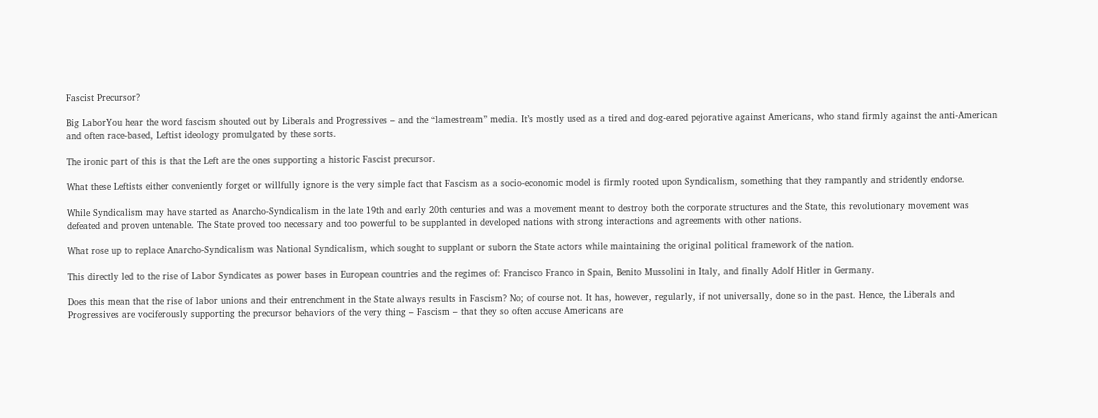Fascist Precursor?

Big LaborYou hear the word fascism shouted out by Liberals and Progressives – and the “lamestream” media. It’s mostly used as a tired and dog-eared pejorative against Americans, who stand firmly against the anti-American and often race-based, Leftist ideology promulgated by these sorts.

The ironic part of this is that the Left are the ones supporting a historic Fascist precursor.

What these Leftists either conveniently forget or willfully ignore is the very simple fact that Fascism as a socio-economic model is firmly rooted upon Syndicalism, something that they rampantly and stridently endorse.

While Syndicalism may have started as Anarcho-Syndicalism in the late 19th and early 20th centuries and was a movement meant to destroy both the corporate structures and the State, this revolutionary movement was defeated and proven untenable. The State proved too necessary and too powerful to be supplanted in developed nations with strong interactions and agreements with other nations.

What rose up to replace Anarcho-Syndicalism was National Syndicalism, which sought to supplant or suborn the State actors while maintaining the original political framework of the nation.

This directly led to the rise of Labor Syndicates as power bases in European countries and the regimes of: Francisco Franco in Spain, Benito Mussolini in Italy, and finally Adolf Hitler in Germany.

Does this mean that the rise of labor unions and their entrenchment in the State always results in Fascism? No; of course not. It has, however, regularly, if not universally, done so in the past. Hence, the Liberals and Progressives are vociferously supporting the precursor behaviors of the very thing – Fascism – that they so often accuse Americans are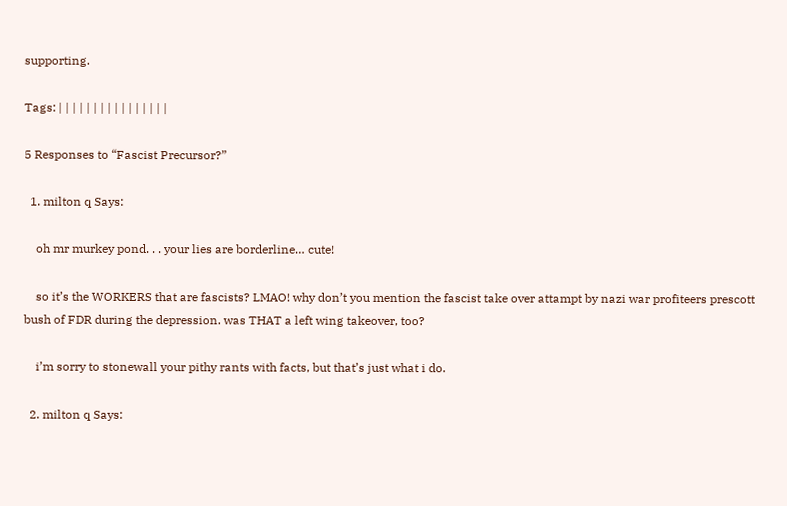supporting.

Tags: | | | | | | | | | | | | | | | |

5 Responses to “Fascist Precursor?”

  1. milton q Says:

    oh mr murkey pond. . . your lies are borderline… cute!

    so it’s the WORKERS that are fascists? LMAO! why don’t you mention the fascist take over attampt by nazi war profiteers prescott bush of FDR during the depression. was THAT a left wing takeover, too?

    i’m sorry to stonewall your pithy rants with facts, but that’s just what i do.

  2. milton q Says: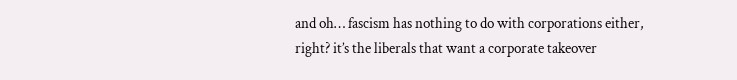and oh… fascism has nothing to do with corporations either, right? it’s the liberals that want a corporate takeover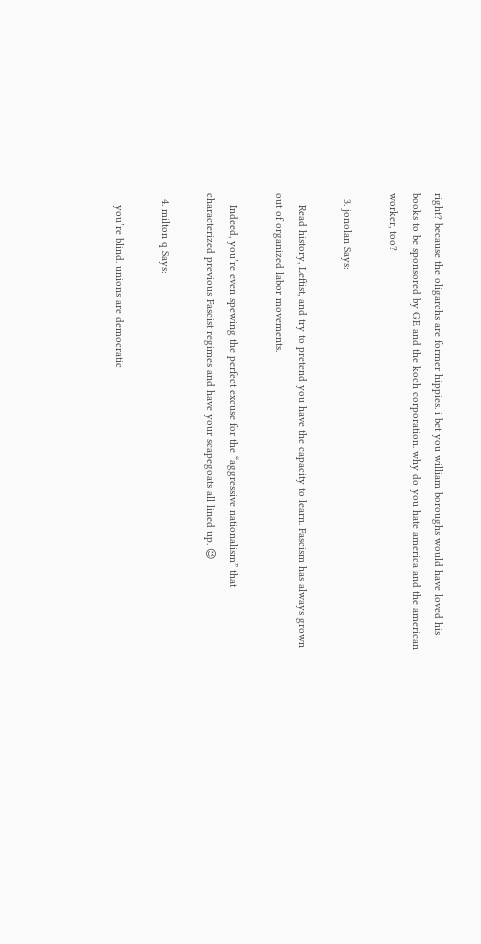right? because the oligarchs are former hippies. i bet you william boroughs would have loved his books to be sponsored by GE and the koch corporation. why do you hate america and the american worker, too?

  3. jonolan Says:

    Read history, Leftist, and try to pretend you have the capacity to learn. Fascism has always grown out of organized labor movements.

    Indeed, you’re even spewing the perfect excuse for the “aggressive nationalism” that characterized previous Fascist regimes and have your scapegoats all lined up. 😉

  4. milton q Says:

    you’re blind. unions are democratic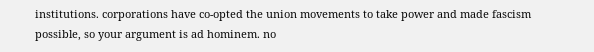institutions. corporations have co-opted the union movements to take power and made fascism possible, so your argument is ad hominem. no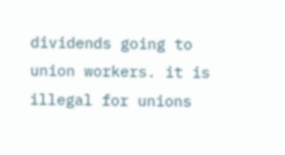dividends going to union workers. it is illegal for unions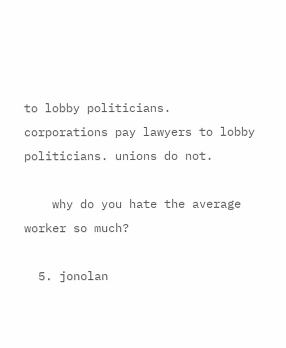to lobby politicians. corporations pay lawyers to lobby politicians. unions do not.

    why do you hate the average worker so much?

  5. jonolan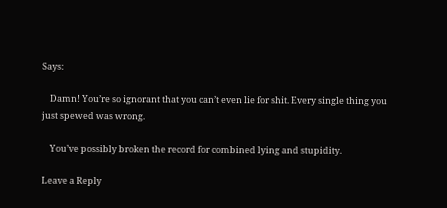Says:

    Damn! You’re so ignorant that you can’t even lie for shit. Every single thing you just spewed was wrong.

    You’ve possibly broken the record for combined lying and stupidity.

Leave a Reply